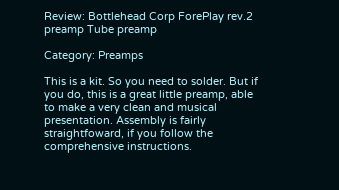Review: Bottlehead Corp ForePlay rev.2 preamp Tube preamp

Category: Preamps

This is a kit. So you need to solder. But if you do, this is a great little preamp, able to make a very clean and musical presentation. Assembly is fairly straightfoward, if you follow the comprehensive instructions.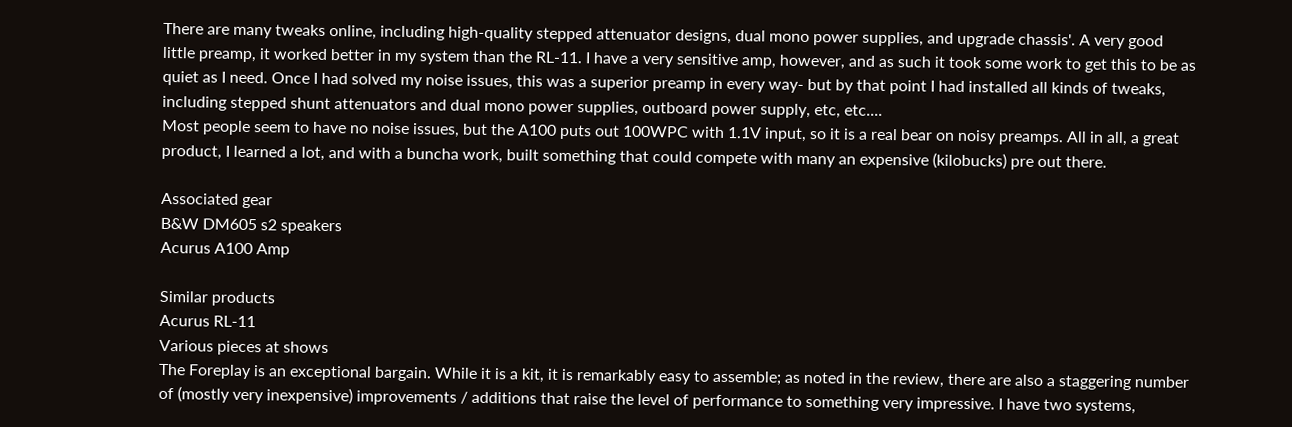There are many tweaks online, including high-quality stepped attenuator designs, dual mono power supplies, and upgrade chassis'. A very good little preamp, it worked better in my system than the RL-11. I have a very sensitive amp, however, and as such it took some work to get this to be as quiet as I need. Once I had solved my noise issues, this was a superior preamp in every way- but by that point I had installed all kinds of tweaks, including stepped shunt attenuators and dual mono power supplies, outboard power supply, etc, etc....
Most people seem to have no noise issues, but the A100 puts out 100WPC with 1.1V input, so it is a real bear on noisy preamps. All in all, a great product, I learned a lot, and with a buncha work, built something that could compete with many an expensive (kilobucks) pre out there.

Associated gear
B&W DM605 s2 speakers
Acurus A100 Amp

Similar products
Acurus RL-11
Various pieces at shows
The Foreplay is an exceptional bargain. While it is a kit, it is remarkably easy to assemble; as noted in the review, there are also a staggering number of (mostly very inexpensive) improvements / additions that raise the level of performance to something very impressive. I have two systems,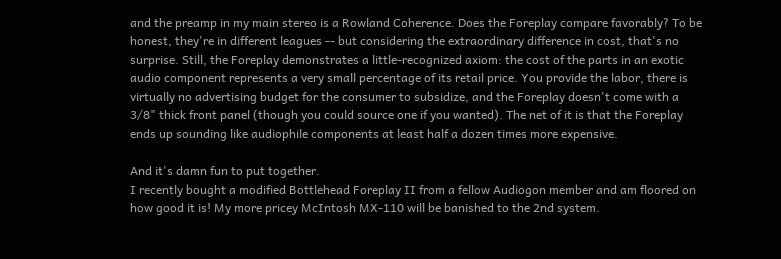and the preamp in my main stereo is a Rowland Coherence. Does the Foreplay compare favorably? To be honest, they're in different leagues -- but considering the extraordinary difference in cost, that's no surprise. Still, the Foreplay demonstrates a little-recognized axiom: the cost of the parts in an exotic audio component represents a very small percentage of its retail price. You provide the labor, there is virtually no advertising budget for the consumer to subsidize, and the Foreplay doesn't come with a 3/8" thick front panel (though you could source one if you wanted). The net of it is that the Foreplay ends up sounding like audiophile components at least half a dozen times more expensive.

And it's damn fun to put together.
I recently bought a modified Bottlehead Foreplay II from a fellow Audiogon member and am floored on how good it is! My more pricey McIntosh MX-110 will be banished to the 2nd system.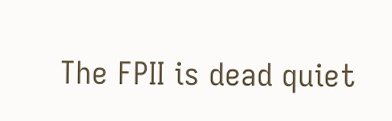The FPII is dead quiet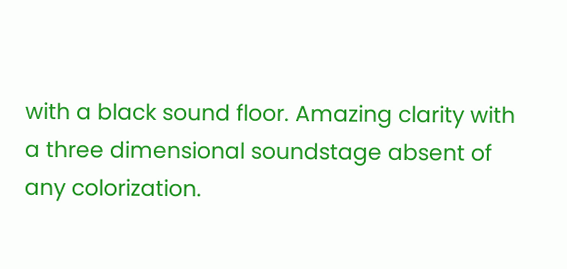with a black sound floor. Amazing clarity with a three dimensional soundstage absent of any colorization.